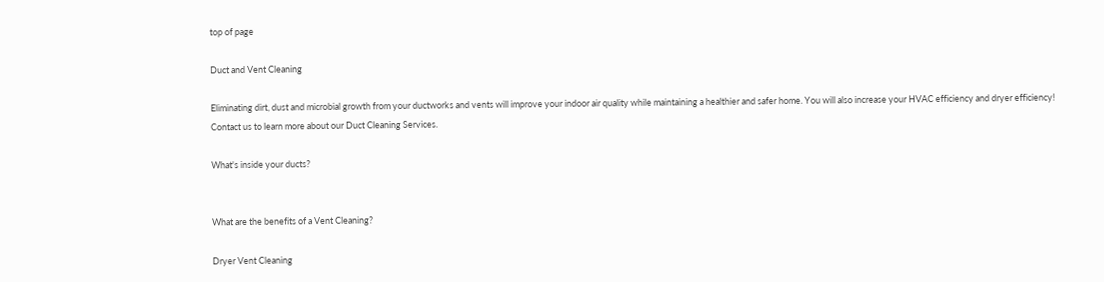top of page

Duct and Vent Cleaning

Eliminating dirt, dust and microbial growth from your ductworks and vents will improve your indoor air quality while maintaining a healthier and safer home. You will also increase your HVAC efficiency and dryer efficiency! Contact us to learn more about our Duct Cleaning Services.

What's inside your ducts?


What are the benefits of a Vent Cleaning?

Dryer Vent Cleaning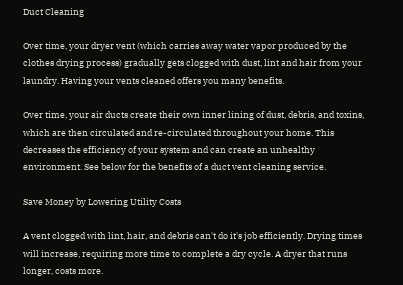Duct Cleaning

Over time, your dryer vent (which carries away water vapor produced by the clothes drying process) gradually gets clogged with dust, lint and hair from your laundry. Having your vents cleaned offers you many benefits.

Over time, your air ducts create their own inner lining of dust, debris, and toxins, which are then circulated and re-circulated throughout your home. This decreases the efficiency of your system and can create an unhealthy environment. See below for the benefits of a duct vent cleaning service.

Save Money by Lowering Utility Costs

A vent clogged with lint, hair, and debris can't do it's job efficiently. Drying times will increase, requiring more time to complete a dry cycle. A dryer that runs longer, costs more.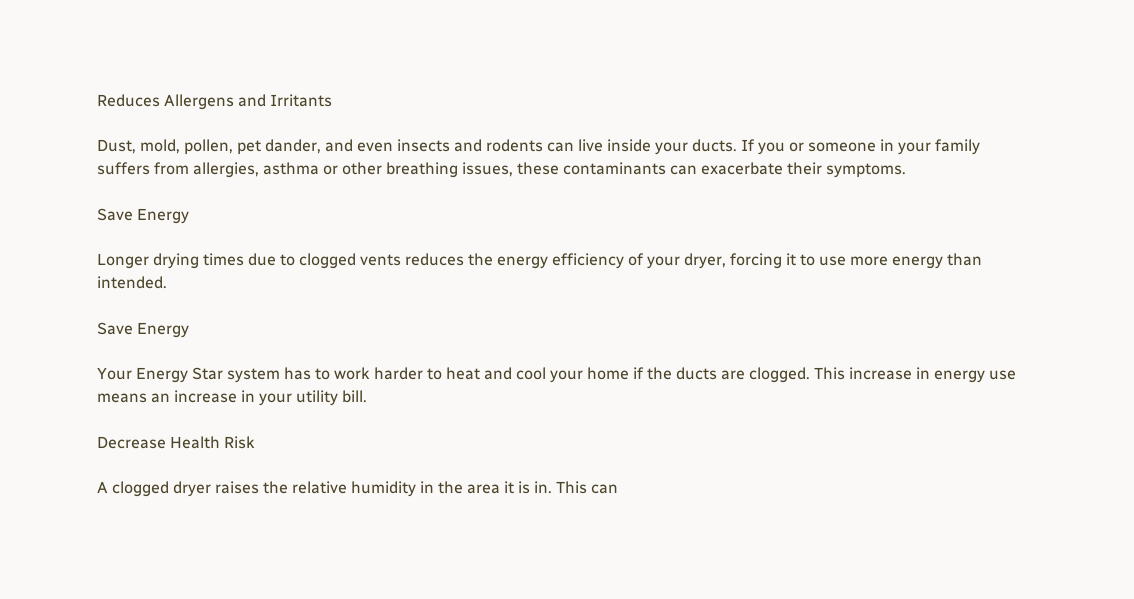Reduces Allergens and Irritants

Dust, mold, pollen, pet dander, and even insects and rodents can live inside your ducts. If you or someone in your family suffers from allergies, asthma or other breathing issues, these contaminants can exacerbate their symptoms.

Save Energy

Longer drying times due to clogged vents reduces the energy efficiency of your dryer, forcing it to use more energy than intended.

Save Energy

Your Energy Star system has to work harder to heat and cool your home if the ducts are clogged. This increase in energy use means an increase in your utility bill.

Decrease Health Risk

A clogged dryer raises the relative humidity in the area it is in. This can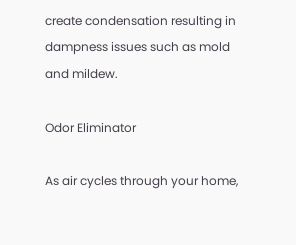create condensation resulting in dampness issues such as mold and mildew.

Odor Eliminator

As air cycles through your home,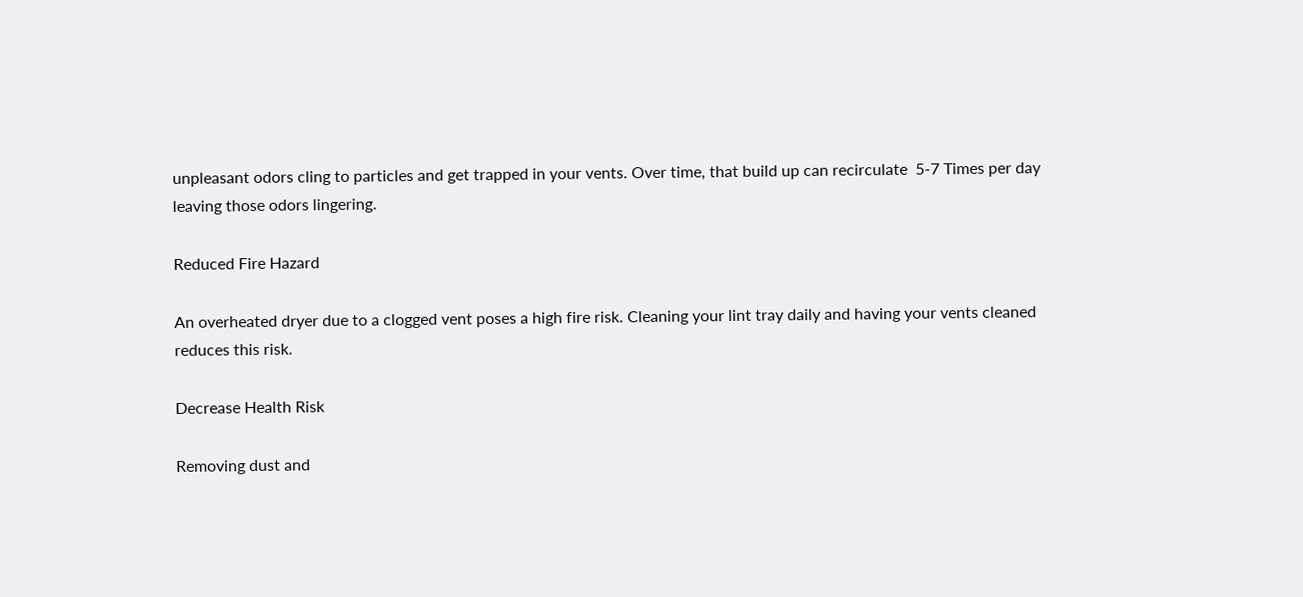unpleasant odors cling to particles and get trapped in your vents. Over time, that build up can recirculate  5-7 Times per day leaving those odors lingering.

Reduced Fire Hazard

An overheated dryer due to a clogged vent poses a high fire risk. Cleaning your lint tray daily and having your vents cleaned reduces this risk.

Decrease Health Risk

Removing dust and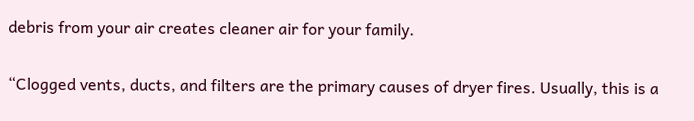debris from your air creates cleaner air for your family.


“Clogged vents, ducts, and filters are the primary causes of dryer fires. Usually, this is a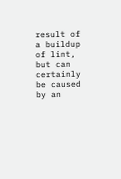result of a buildup of lint, but can certainly be caused by an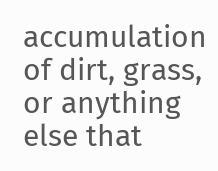accumulation of dirt, grass, or anything else that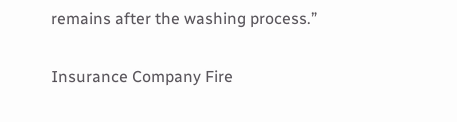remains after the washing process.”

Insurance Company Fire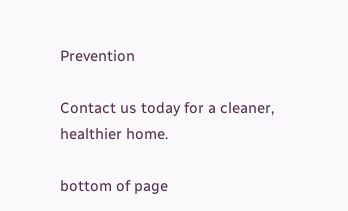Prevention

Contact us today for a cleaner, healthier home.

bottom of page